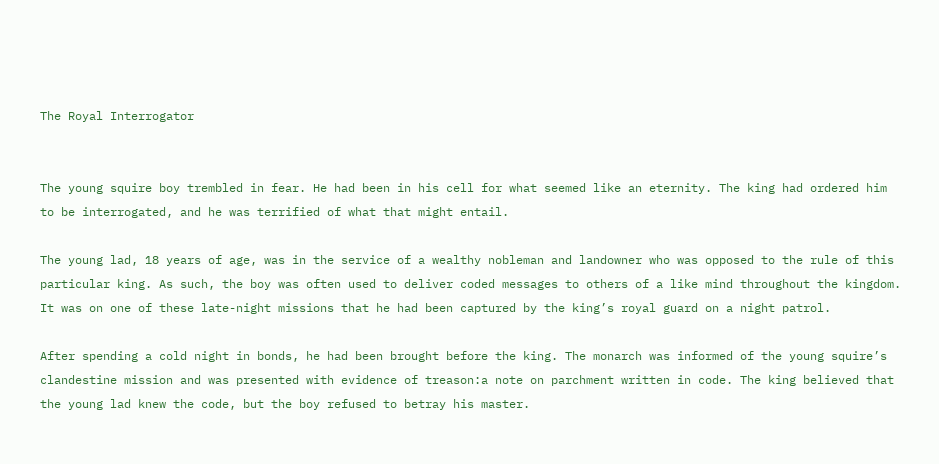The Royal Interrogator


The young squire boy trembled in fear. He had been in his cell for what seemed like an eternity. The king had ordered him to be interrogated, and he was terrified of what that might entail.

The young lad, 18 years of age, was in the service of a wealthy nobleman and landowner who was opposed to the rule of this particular king. As such, the boy was often used to deliver coded messages to others of a like mind throughout the kingdom. It was on one of these late-night missions that he had been captured by the king’s royal guard on a night patrol.

After spending a cold night in bonds, he had been brought before the king. The monarch was informed of the young squire’s clandestine mission and was presented with evidence of treason:a note on parchment written in code. The king believed that the young lad knew the code, but the boy refused to betray his master.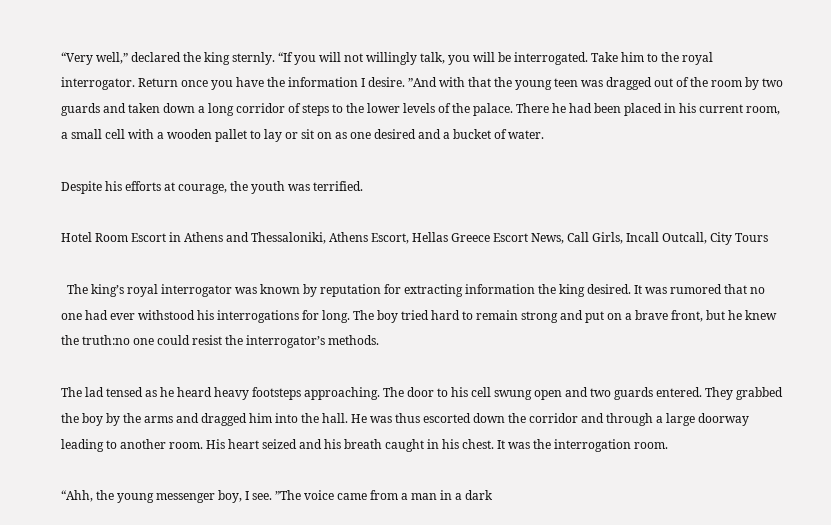“Very well,” declared the king sternly. “If you will not willingly talk, you will be interrogated. Take him to the royal interrogator. Return once you have the information I desire. ”And with that the young teen was dragged out of the room by two guards and taken down a long corridor of steps to the lower levels of the palace. There he had been placed in his current room, a small cell with a wooden pallet to lay or sit on as one desired and a bucket of water.

Despite his efforts at courage, the youth was terrified.

Hotel Room Escort in Athens and Thessaloniki, Athens Escort, Hellas Greece Escort News, Call Girls, Incall Outcall, City Tours

  The king’s royal interrogator was known by reputation for extracting information the king desired. It was rumored that no one had ever withstood his interrogations for long. The boy tried hard to remain strong and put on a brave front, but he knew the truth:no one could resist the interrogator’s methods.

The lad tensed as he heard heavy footsteps approaching. The door to his cell swung open and two guards entered. They grabbed the boy by the arms and dragged him into the hall. He was thus escorted down the corridor and through a large doorway leading to another room. His heart seized and his breath caught in his chest. It was the interrogation room.

“Ahh, the young messenger boy, I see. ”The voice came from a man in a dark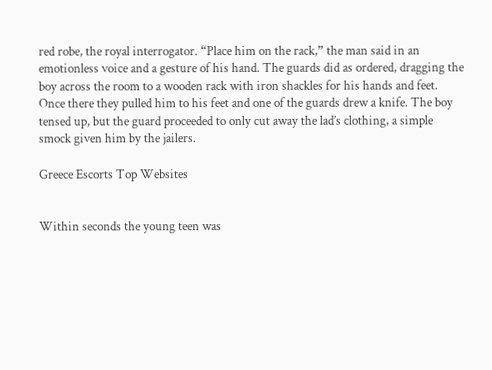red robe, the royal interrogator. “Place him on the rack,” the man said in an emotionless voice and a gesture of his hand. The guards did as ordered, dragging the boy across the room to a wooden rack with iron shackles for his hands and feet. Once there they pulled him to his feet and one of the guards drew a knife. The boy tensed up, but the guard proceeded to only cut away the lad’s clothing, a simple smock given him by the jailers.

Greece Escorts Top Websites


Within seconds the young teen was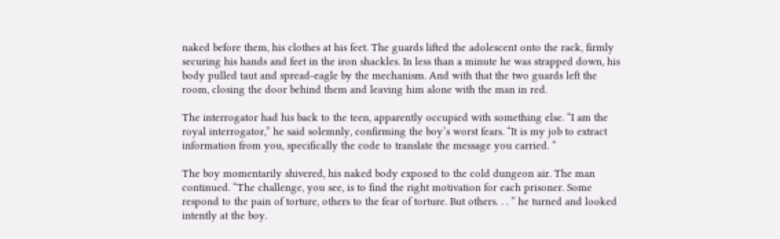naked before them, his clothes at his feet. The guards lifted the adolescent onto the rack, firmly securing his hands and feet in the iron shackles. In less than a minute he was strapped down, his body pulled taut and spread-eagle by the mechanism. And with that the two guards left the room, closing the door behind them and leaving him alone with the man in red.

The interrogator had his back to the teen, apparently occupied with something else. “I am the royal interrogator,” he said solemnly, confirming the boy’s worst fears. “It is my job to extract information from you, specifically the code to translate the message you carried. ”

The boy momentarily shivered, his naked body exposed to the cold dungeon air. The man continued. “The challenge, you see, is to find the right motivation for each prisoner. Some respond to the pain of torture, others to the fear of torture. But others. . . ” he turned and looked intently at the boy.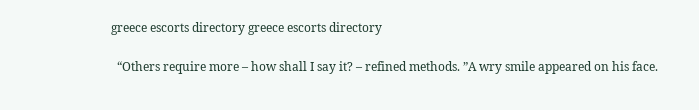greece escorts directory greece escorts directory

  “Others require more – how shall I say it? – refined methods. ”A wry smile appeared on his face.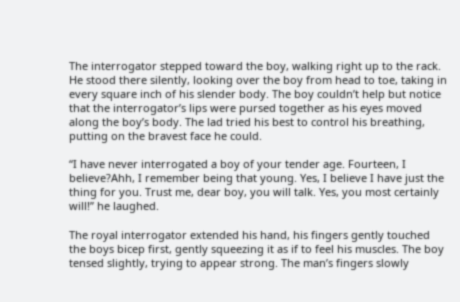The interrogator stepped toward the boy, walking right up to the rack. He stood there silently, looking over the boy from head to toe, taking in every square inch of his slender body. The boy couldn’t help but notice that the interrogator’s lips were pursed together as his eyes moved along the boy’s body. The lad tried his best to control his breathing, putting on the bravest face he could.

“I have never interrogated a boy of your tender age. Fourteen, I believe?Ahh, I remember being that young. Yes, I believe I have just the thing for you. Trust me, dear boy, you will talk. Yes, you most certainly will!” he laughed.

The royal interrogator extended his hand, his fingers gently touched the boys bicep first, gently squeezing it as if to feel his muscles. The boy tensed slightly, trying to appear strong. The man’s fingers slowly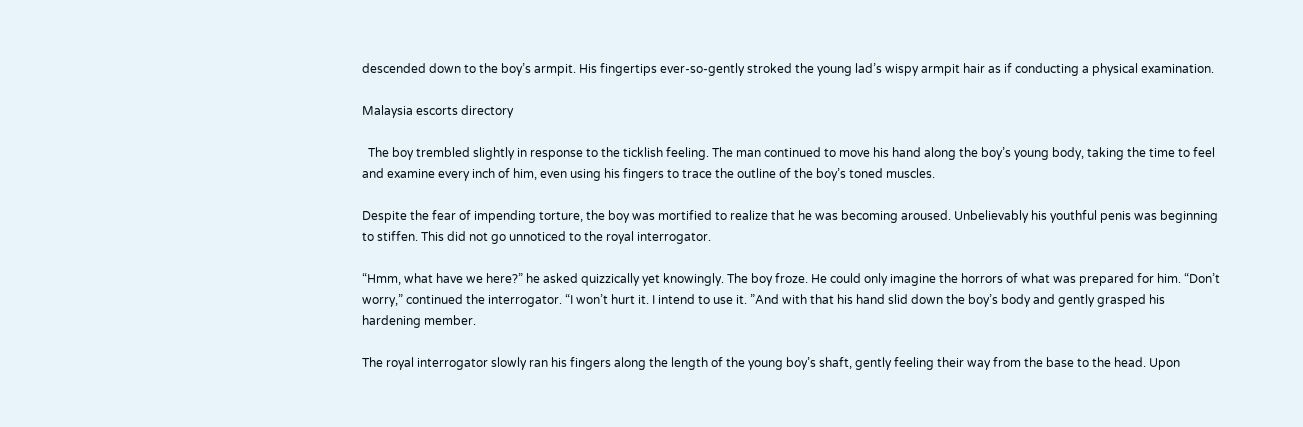descended down to the boy’s armpit. His fingertips ever-so-gently stroked the young lad’s wispy armpit hair as if conducting a physical examination.

Malaysia escorts directory

  The boy trembled slightly in response to the ticklish feeling. The man continued to move his hand along the boy’s young body, taking the time to feel and examine every inch of him, even using his fingers to trace the outline of the boy’s toned muscles.

Despite the fear of impending torture, the boy was mortified to realize that he was becoming aroused. Unbelievably his youthful penis was beginning to stiffen. This did not go unnoticed to the royal interrogator.

“Hmm, what have we here?” he asked quizzically yet knowingly. The boy froze. He could only imagine the horrors of what was prepared for him. “Don’t worry,” continued the interrogator. “I won’t hurt it. I intend to use it. ”And with that his hand slid down the boy’s body and gently grasped his hardening member.

The royal interrogator slowly ran his fingers along the length of the young boy’s shaft, gently feeling their way from the base to the head. Upon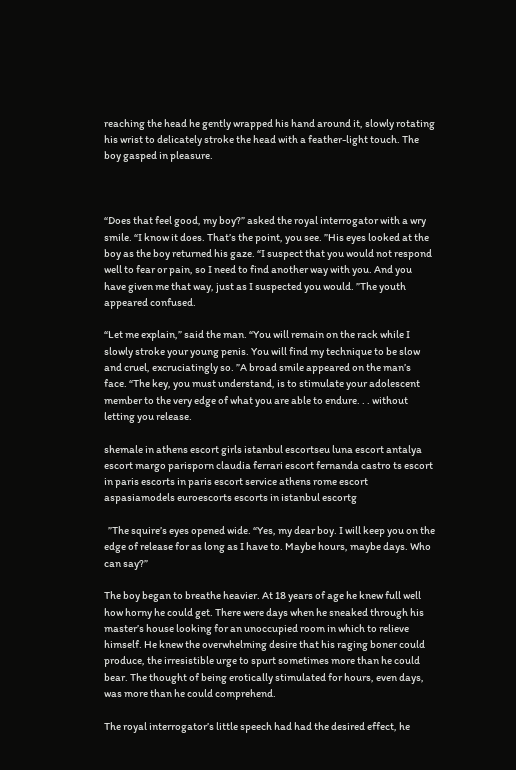reaching the head he gently wrapped his hand around it, slowly rotating his wrist to delicately stroke the head with a feather-light touch. The boy gasped in pleasure.



“Does that feel good, my boy?” asked the royal interrogator with a wry smile. “I know it does. That’s the point, you see. ”His eyes looked at the boy as the boy returned his gaze. “I suspect that you would not respond well to fear or pain, so I need to find another way with you. And you have given me that way, just as I suspected you would. ”The youth appeared confused.

“Let me explain,” said the man. “You will remain on the rack while I slowly stroke your young penis. You will find my technique to be slow and cruel, excruciatingly so. ”A broad smile appeared on the man’s face. “The key, you must understand, is to stimulate your adolescent member to the very edge of what you are able to endure. . . without letting you release.

shemale in athens escort girls istanbul escortseu luna escort antalya escort margo parisporn claudia ferrari escort fernanda castro ts escort in paris escorts in paris escort service athens rome escort aspasiamodels euroescorts escorts in istanbul escortg

  ”The squire’s eyes opened wide. “Yes, my dear boy. I will keep you on the edge of release for as long as I have to. Maybe hours, maybe days. Who can say?”

The boy began to breathe heavier. At 18 years of age he knew full well how horny he could get. There were days when he sneaked through his master’s house looking for an unoccupied room in which to relieve himself. He knew the overwhelming desire that his raging boner could produce, the irresistible urge to spurt sometimes more than he could bear. The thought of being erotically stimulated for hours, even days, was more than he could comprehend.

The royal interrogator’s little speech had had the desired effect, he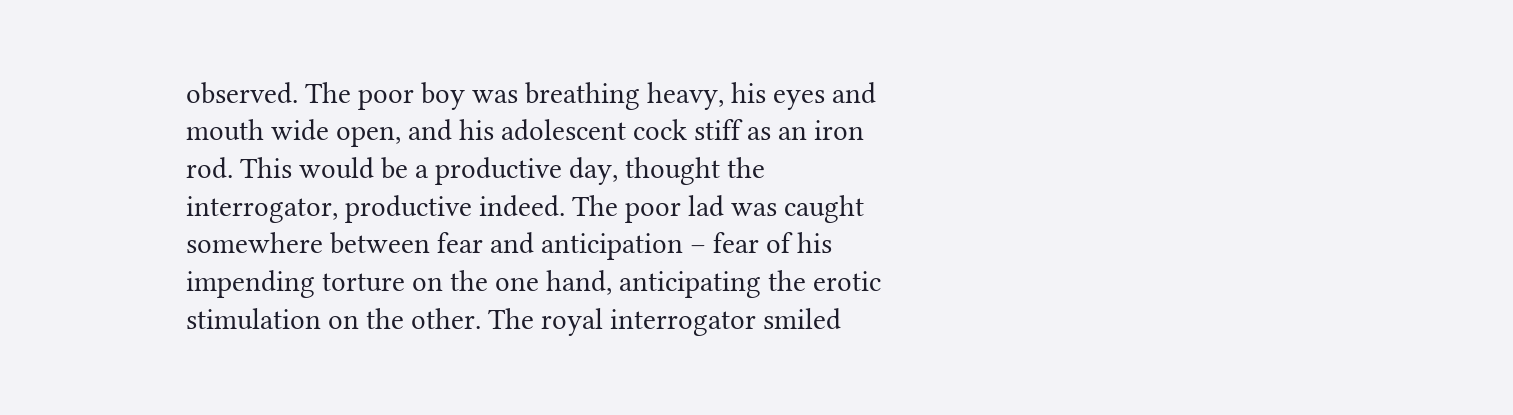observed. The poor boy was breathing heavy, his eyes and mouth wide open, and his adolescent cock stiff as an iron rod. This would be a productive day, thought the interrogator, productive indeed. The poor lad was caught somewhere between fear and anticipation – fear of his impending torture on the one hand, anticipating the erotic stimulation on the other. The royal interrogator smiled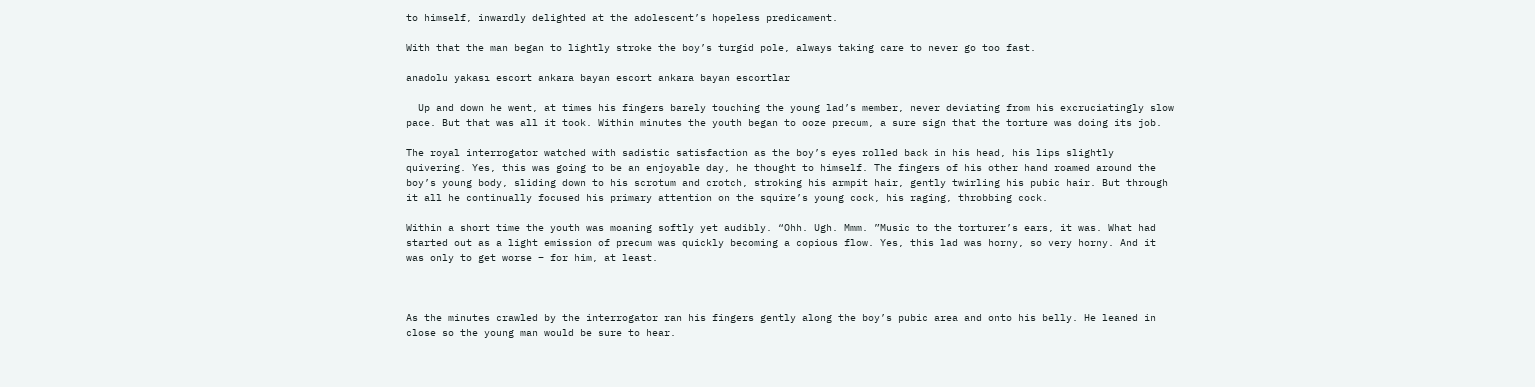to himself, inwardly delighted at the adolescent’s hopeless predicament.

With that the man began to lightly stroke the boy’s turgid pole, always taking care to never go too fast.

anadolu yakası escort ankara bayan escort ankara bayan escortlar

  Up and down he went, at times his fingers barely touching the young lad’s member, never deviating from his excruciatingly slow pace. But that was all it took. Within minutes the youth began to ooze precum, a sure sign that the torture was doing its job.

The royal interrogator watched with sadistic satisfaction as the boy’s eyes rolled back in his head, his lips slightly quivering. Yes, this was going to be an enjoyable day, he thought to himself. The fingers of his other hand roamed around the boy’s young body, sliding down to his scrotum and crotch, stroking his armpit hair, gently twirling his pubic hair. But through it all he continually focused his primary attention on the squire’s young cock, his raging, throbbing cock.

Within a short time the youth was moaning softly yet audibly. “Ohh. Ugh. Mmm. ”Music to the torturer’s ears, it was. What had started out as a light emission of precum was quickly becoming a copious flow. Yes, this lad was horny, so very horny. And it was only to get worse – for him, at least.



As the minutes crawled by the interrogator ran his fingers gently along the boy’s pubic area and onto his belly. He leaned in close so the young man would be sure to hear.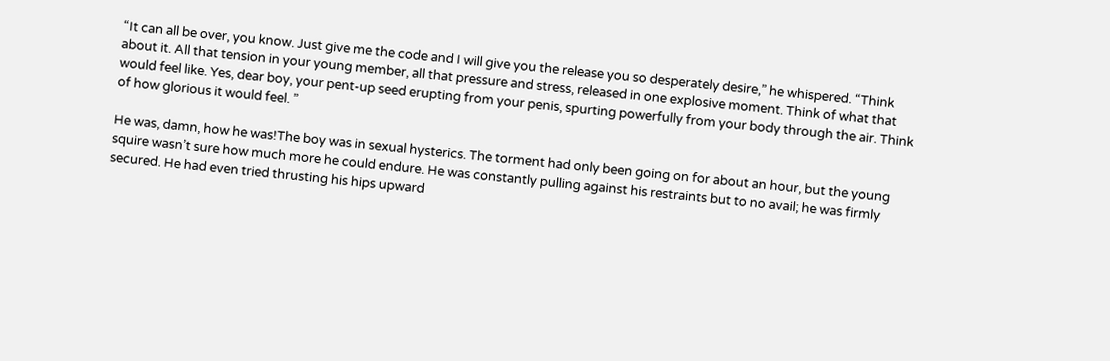“It can all be over, you know. Just give me the code and I will give you the release you so desperately desire,” he whispered. “Think about it. All that tension in your young member, all that pressure and stress, released in one explosive moment. Think of what that would feel like. Yes, dear boy, your pent-up seed erupting from your penis, spurting powerfully from your body through the air. Think of how glorious it would feel. ”

He was, damn, how he was!The boy was in sexual hysterics. The torment had only been going on for about an hour, but the young squire wasn’t sure how much more he could endure. He was constantly pulling against his restraints but to no avail; he was firmly secured. He had even tried thrusting his hips upward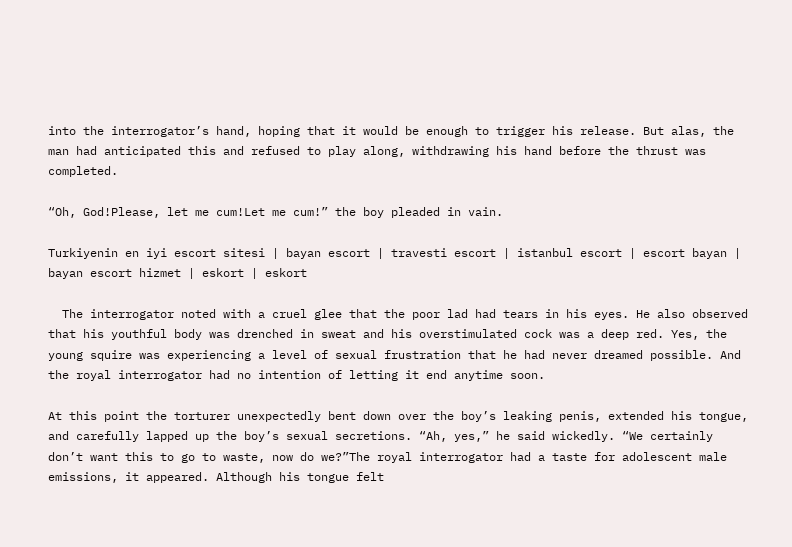into the interrogator’s hand, hoping that it would be enough to trigger his release. But alas, the man had anticipated this and refused to play along, withdrawing his hand before the thrust was completed.

“Oh, God!Please, let me cum!Let me cum!” the boy pleaded in vain.

Turkiyenin en iyi escort sitesi | bayan escort | travesti escort | istanbul escort | escort bayan | bayan escort hizmet | eskort | eskort

  The interrogator noted with a cruel glee that the poor lad had tears in his eyes. He also observed that his youthful body was drenched in sweat and his overstimulated cock was a deep red. Yes, the young squire was experiencing a level of sexual frustration that he had never dreamed possible. And the royal interrogator had no intention of letting it end anytime soon.

At this point the torturer unexpectedly bent down over the boy’s leaking penis, extended his tongue, and carefully lapped up the boy’s sexual secretions. “Ah, yes,” he said wickedly. “We certainly don’t want this to go to waste, now do we?”The royal interrogator had a taste for adolescent male emissions, it appeared. Although his tongue felt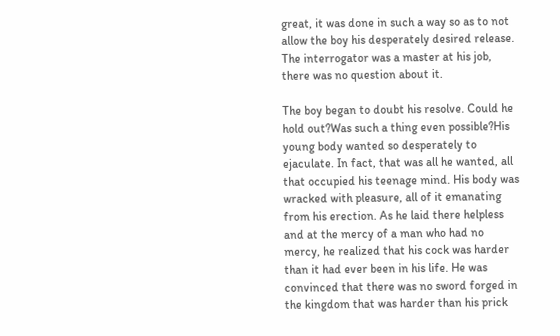great, it was done in such a way so as to not allow the boy his desperately desired release. The interrogator was a master at his job, there was no question about it.

The boy began to doubt his resolve. Could he hold out?Was such a thing even possible?His young body wanted so desperately to ejaculate. In fact, that was all he wanted, all that occupied his teenage mind. His body was wracked with pleasure, all of it emanating from his erection. As he laid there helpless and at the mercy of a man who had no mercy, he realized that his cock was harder than it had ever been in his life. He was convinced that there was no sword forged in the kingdom that was harder than his prick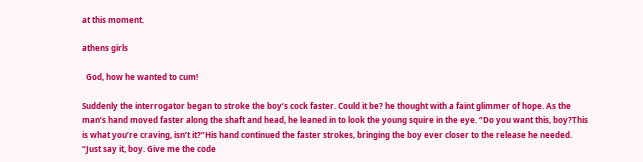at this moment.

athens girls

  God, how he wanted to cum!

Suddenly the interrogator began to stroke the boy’s cock faster. Could it be? he thought with a faint glimmer of hope. As the man’s hand moved faster along the shaft and head, he leaned in to look the young squire in the eye. “Do you want this, boy?This is what you’re craving, isn’t it?”His hand continued the faster strokes, bringing the boy ever closer to the release he needed. “Just say it, boy. Give me the code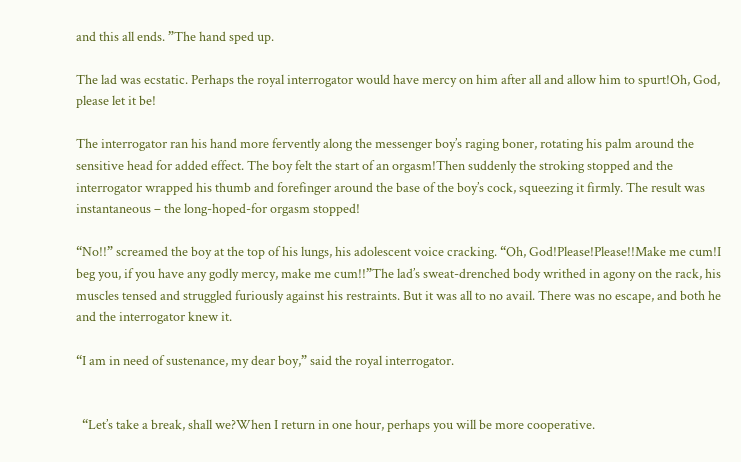and this all ends. ”The hand sped up.

The lad was ecstatic. Perhaps the royal interrogator would have mercy on him after all and allow him to spurt!Oh, God, please let it be!

The interrogator ran his hand more fervently along the messenger boy’s raging boner, rotating his palm around the sensitive head for added effect. The boy felt the start of an orgasm!Then suddenly the stroking stopped and the interrogator wrapped his thumb and forefinger around the base of the boy’s cock, squeezing it firmly. The result was instantaneous – the long-hoped-for orgasm stopped!

“No!!” screamed the boy at the top of his lungs, his adolescent voice cracking. “Oh, God!Please!Please!!Make me cum!I beg you, if you have any godly mercy, make me cum!!”The lad’s sweat-drenched body writhed in agony on the rack, his muscles tensed and struggled furiously against his restraints. But it was all to no avail. There was no escape, and both he and the interrogator knew it.

“I am in need of sustenance, my dear boy,” said the royal interrogator.


  “Let’s take a break, shall we?When I return in one hour, perhaps you will be more cooperative.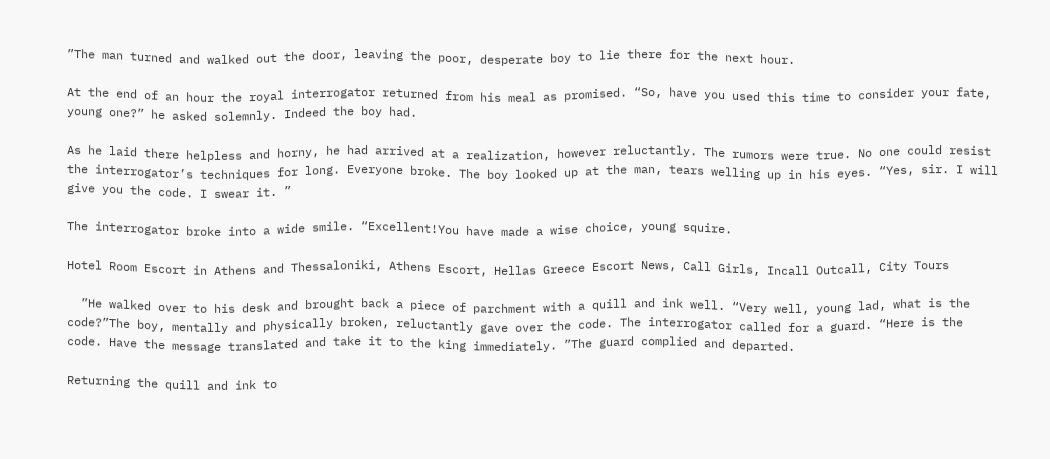”The man turned and walked out the door, leaving the poor, desperate boy to lie there for the next hour.

At the end of an hour the royal interrogator returned from his meal as promised. “So, have you used this time to consider your fate, young one?” he asked solemnly. Indeed the boy had.

As he laid there helpless and horny, he had arrived at a realization, however reluctantly. The rumors were true. No one could resist the interrogator’s techniques for long. Everyone broke. The boy looked up at the man, tears welling up in his eyes. “Yes, sir. I will give you the code. I swear it. ”

The interrogator broke into a wide smile. “Excellent!You have made a wise choice, young squire.

Hotel Room Escort in Athens and Thessaloniki, Athens Escort, Hellas Greece Escort News, Call Girls, Incall Outcall, City Tours

  ”He walked over to his desk and brought back a piece of parchment with a quill and ink well. “Very well, young lad, what is the code?”The boy, mentally and physically broken, reluctantly gave over the code. The interrogator called for a guard. “Here is the code. Have the message translated and take it to the king immediately. ”The guard complied and departed.

Returning the quill and ink to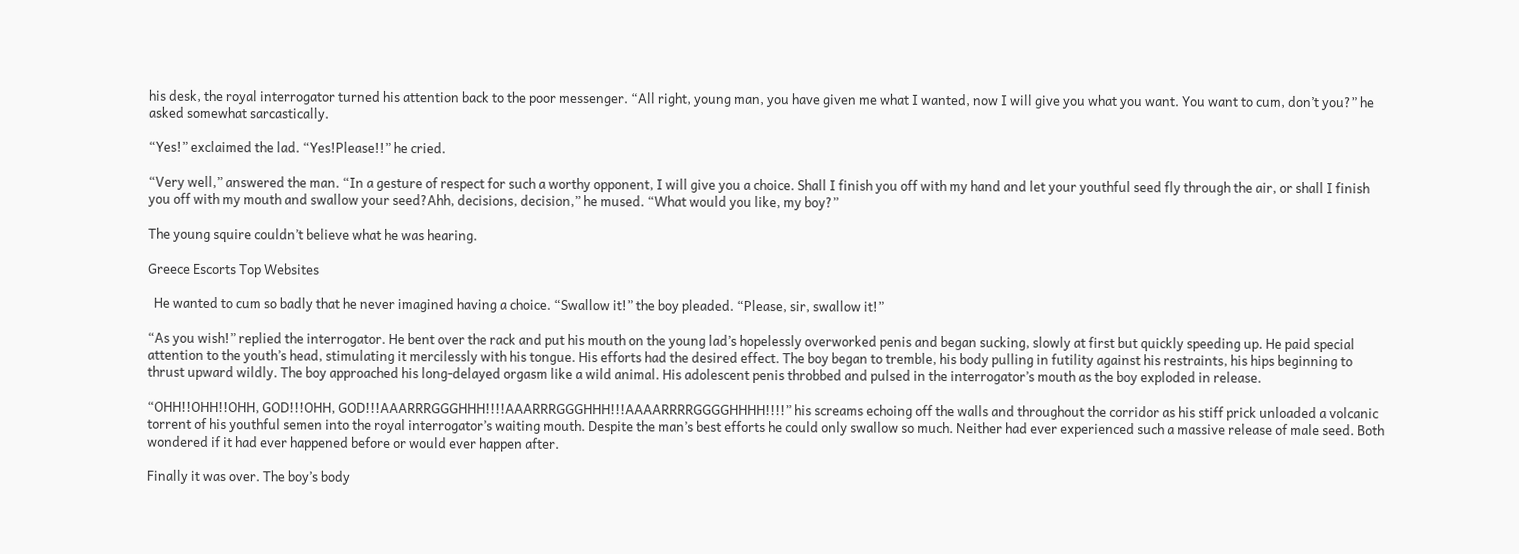his desk, the royal interrogator turned his attention back to the poor messenger. “All right, young man, you have given me what I wanted, now I will give you what you want. You want to cum, don’t you?” he asked somewhat sarcastically.

“Yes!” exclaimed the lad. “Yes!Please!!” he cried.

“Very well,” answered the man. “In a gesture of respect for such a worthy opponent, I will give you a choice. Shall I finish you off with my hand and let your youthful seed fly through the air, or shall I finish you off with my mouth and swallow your seed?Ahh, decisions, decision,” he mused. “What would you like, my boy?”

The young squire couldn’t believe what he was hearing.

Greece Escorts Top Websites

  He wanted to cum so badly that he never imagined having a choice. “Swallow it!” the boy pleaded. “Please, sir, swallow it!”

“As you wish!” replied the interrogator. He bent over the rack and put his mouth on the young lad’s hopelessly overworked penis and began sucking, slowly at first but quickly speeding up. He paid special attention to the youth’s head, stimulating it mercilessly with his tongue. His efforts had the desired effect. The boy began to tremble, his body pulling in futility against his restraints, his hips beginning to thrust upward wildly. The boy approached his long-delayed orgasm like a wild animal. His adolescent penis throbbed and pulsed in the interrogator’s mouth as the boy exploded in release.

“OHH!!OHH!!OHH, GOD!!!OHH, GOD!!!AAARRRGGGHHH!!!!AAARRRGGGHHH!!!AAAARRRRGGGGHHHH!!!!” his screams echoing off the walls and throughout the corridor as his stiff prick unloaded a volcanic torrent of his youthful semen into the royal interrogator’s waiting mouth. Despite the man’s best efforts he could only swallow so much. Neither had ever experienced such a massive release of male seed. Both wondered if it had ever happened before or would ever happen after.

Finally it was over. The boy’s body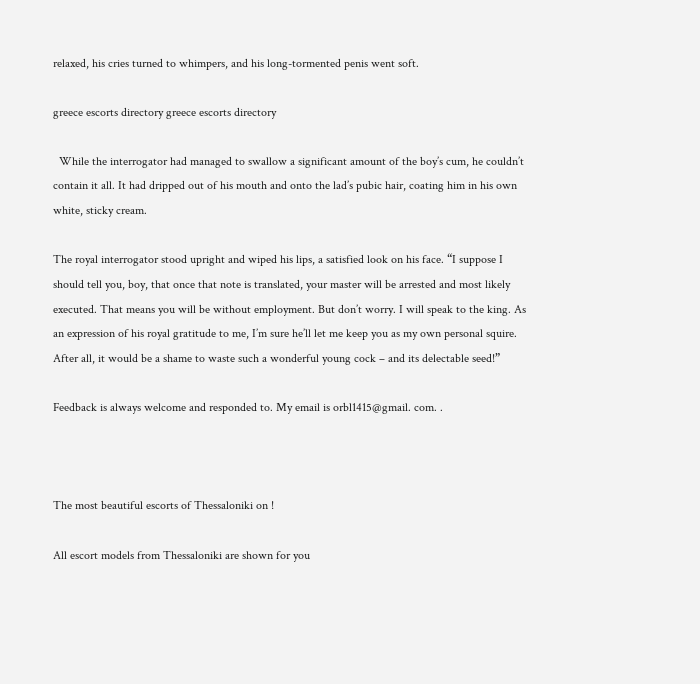relaxed, his cries turned to whimpers, and his long-tormented penis went soft.

greece escorts directory greece escorts directory

  While the interrogator had managed to swallow a significant amount of the boy’s cum, he couldn’t contain it all. It had dripped out of his mouth and onto the lad’s pubic hair, coating him in his own white, sticky cream.

The royal interrogator stood upright and wiped his lips, a satisfied look on his face. “I suppose I should tell you, boy, that once that note is translated, your master will be arrested and most likely executed. That means you will be without employment. But don’t worry. I will speak to the king. As an expression of his royal gratitude to me, I’m sure he’ll let me keep you as my own personal squire. After all, it would be a shame to waste such a wonderful young cock – and its delectable seed!”

Feedback is always welcome and responded to. My email is orbl1415@gmail. com. .



The most beautiful escorts of Thessaloniki on !

All escort models from Thessaloniki are shown for you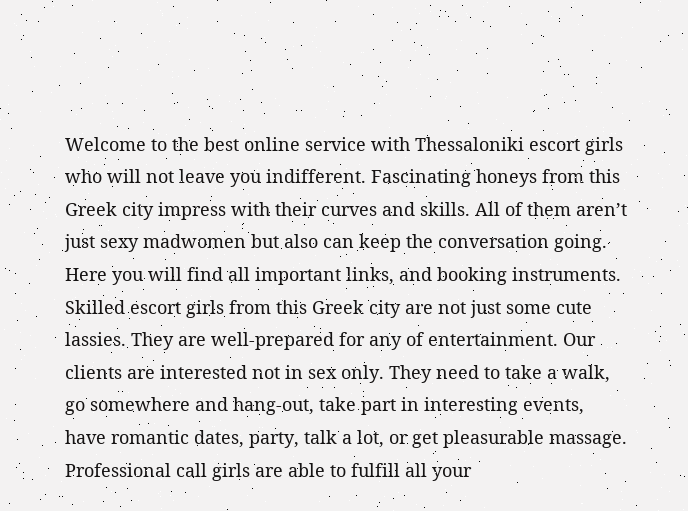Welcome to the best online service with Thessaloniki escort girls who will not leave you indifferent. Fascinating honeys from this Greek city impress with their curves and skills. All of them aren’t just sexy madwomen but also can keep the conversation going. Here you will find all important links, and booking instruments. Skilled escort girls from this Greek city are not just some cute lassies. They are well-prepared for any of entertainment. Our clients are interested not in sex only. They need to take a walk, go somewhere and hang-out, take part in interesting events, have romantic dates, party, talk a lot, or get pleasurable massage. Professional call girls are able to fulfill all your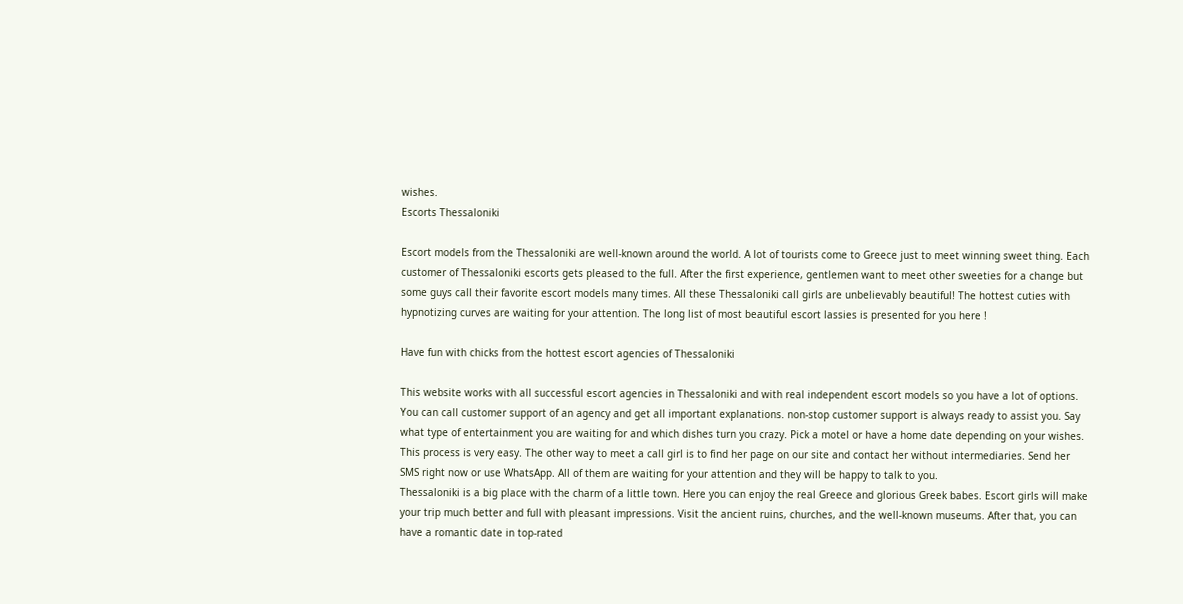wishes.
Escorts Thessaloniki

Escort models from the Thessaloniki are well-known around the world. A lot of tourists come to Greece just to meet winning sweet thing. Each customer of Thessaloniki escorts gets pleased to the full. After the first experience, gentlemen want to meet other sweeties for a change but some guys call their favorite escort models many times. All these Thessaloniki call girls are unbelievably beautiful! The hottest cuties with hypnotizing curves are waiting for your attention. The long list of most beautiful escort lassies is presented for you here !

Have fun with chicks from the hottest escort agencies of Thessaloniki

This website works with all successful escort agencies in Thessaloniki and with real independent escort models so you have a lot of options. You can call customer support of an agency and get all important explanations. non-stop customer support is always ready to assist you. Say what type of entertainment you are waiting for and which dishes turn you crazy. Pick a motel or have a home date depending on your wishes. This process is very easy. The other way to meet a call girl is to find her page on our site and contact her without intermediaries. Send her SMS right now or use WhatsApp. All of them are waiting for your attention and they will be happy to talk to you.
Thessaloniki is a big place with the charm of a little town. Here you can enjoy the real Greece and glorious Greek babes. Escort girls will make your trip much better and full with pleasant impressions. Visit the ancient ruins, churches, and the well-known museums. After that, you can have a romantic date in top-rated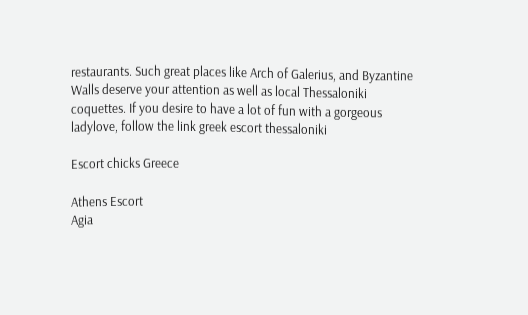restaurants. Such great places like Arch of Galerius, and Byzantine Walls deserve your attention as well as local Thessaloniki coquettes. If you desire to have a lot of fun with a gorgeous ladylove, follow the link greek escort thessaloniki

Escort chicks Greece

Athens Escort
Agia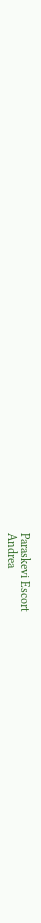Paraskevi Escort
Andrea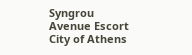Syngrou Avenue Escort
City of Athens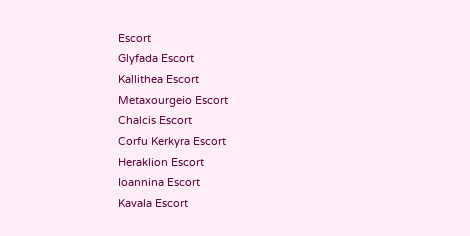Escort
Glyfada Escort
Kallithea Escort
Metaxourgeio Escort
Chalcis Escort
Corfu Kerkyra Escort
Heraklion Escort
Ioannina Escort
Kavala Escort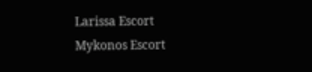Larissa Escort
Mykonos Escort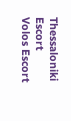Thessaloniki Escort
Volos Escort